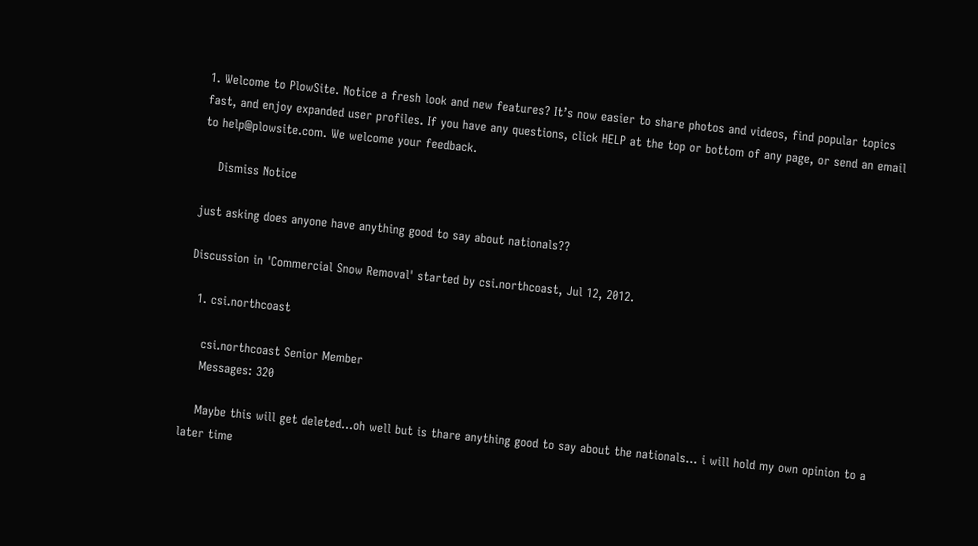1. Welcome to PlowSite. Notice a fresh look and new features? It’s now easier to share photos and videos, find popular topics fast, and enjoy expanded user profiles. If you have any questions, click HELP at the top or bottom of any page, or send an email to help@plowsite.com. We welcome your feedback.

    Dismiss Notice

just asking does anyone have anything good to say about nationals??

Discussion in 'Commercial Snow Removal' started by csi.northcoast, Jul 12, 2012.

  1. csi.northcoast

    csi.northcoast Senior Member
    Messages: 320

    Maybe this will get deleted...oh well but is thare anything good to say about the nationals... i will hold my own opinion to a later time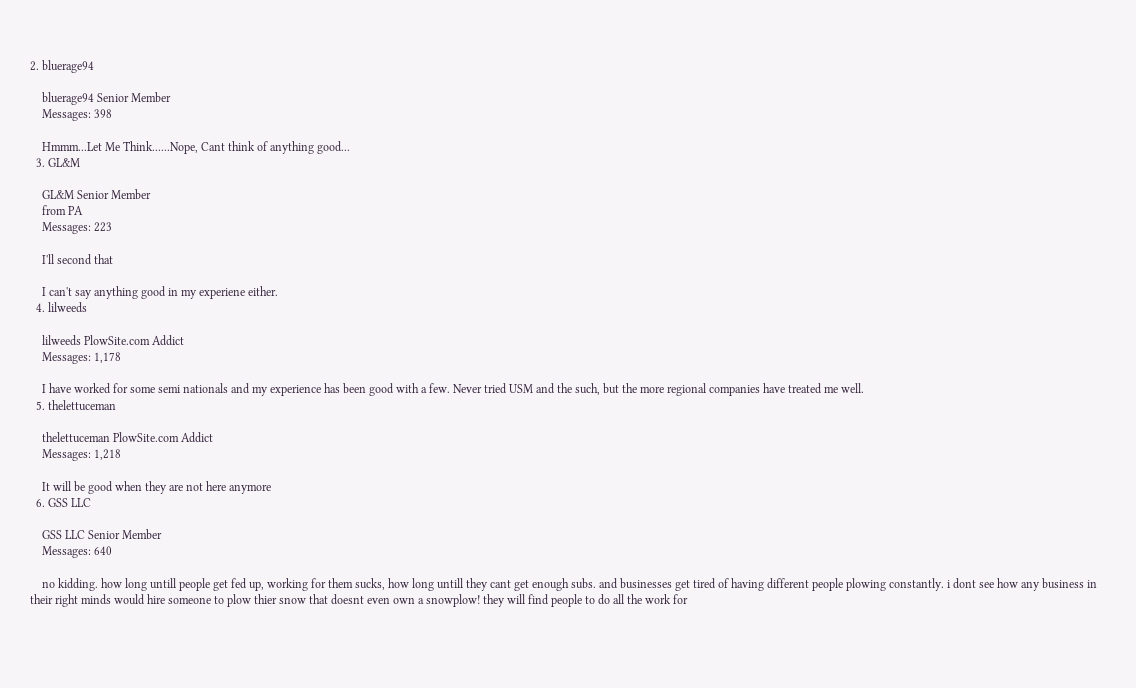2. bluerage94

    bluerage94 Senior Member
    Messages: 398

    Hmmm...Let Me Think......Nope, Cant think of anything good...
  3. GL&M

    GL&M Senior Member
    from PA
    Messages: 223

    I'll second that

    I can't say anything good in my experiene either.
  4. lilweeds

    lilweeds PlowSite.com Addict
    Messages: 1,178

    I have worked for some semi nationals and my experience has been good with a few. Never tried USM and the such, but the more regional companies have treated me well.
  5. thelettuceman

    thelettuceman PlowSite.com Addict
    Messages: 1,218

    It will be good when they are not here anymore
  6. GSS LLC

    GSS LLC Senior Member
    Messages: 640

    no kidding. how long untill people get fed up, working for them sucks, how long untill they cant get enough subs. and businesses get tired of having different people plowing constantly. i dont see how any business in their right minds would hire someone to plow thier snow that doesnt even own a snowplow! they will find people to do all the work for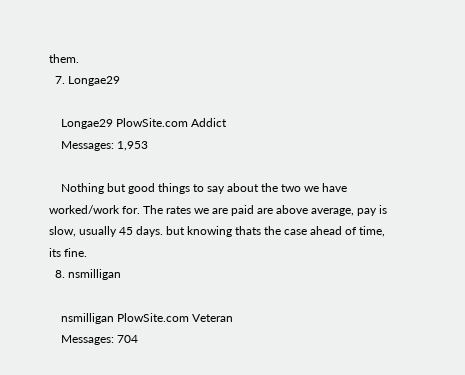them.
  7. Longae29

    Longae29 PlowSite.com Addict
    Messages: 1,953

    Nothing but good things to say about the two we have worked/work for. The rates we are paid are above average, pay is slow, usually 45 days. but knowing thats the case ahead of time, its fine.
  8. nsmilligan

    nsmilligan PlowSite.com Veteran
    Messages: 704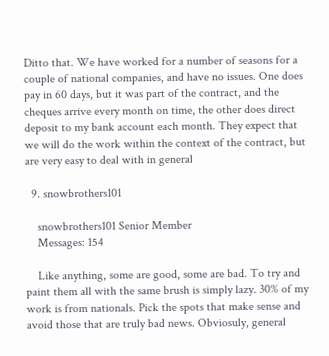Ditto that. We have worked for a number of seasons for a couple of national companies, and have no issues. One does pay in 60 days, but it was part of the contract, and the cheques arrive every month on time, the other does direct deposit to my bank account each month. They expect that we will do the work within the context of the contract, but are very easy to deal with in general

  9. snowbrothers101

    snowbrothers101 Senior Member
    Messages: 154

    Like anything, some are good, some are bad. To try and paint them all with the same brush is simply lazy. 30% of my work is from nationals. Pick the spots that make sense and avoid those that are truly bad news. Obviosuly, general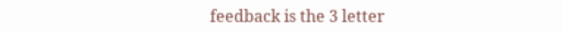feedback is the 3 letter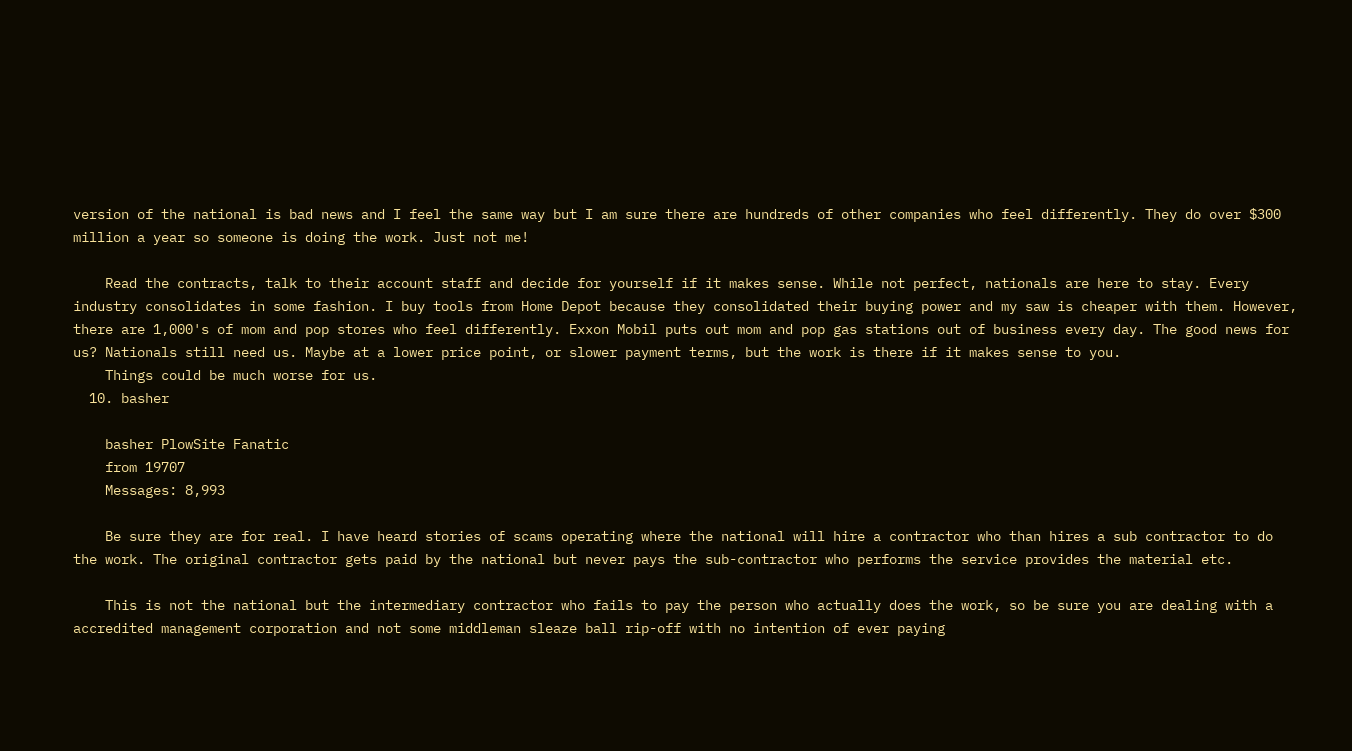version of the national is bad news and I feel the same way but I am sure there are hundreds of other companies who feel differently. They do over $300 million a year so someone is doing the work. Just not me!

    Read the contracts, talk to their account staff and decide for yourself if it makes sense. While not perfect, nationals are here to stay. Every industry consolidates in some fashion. I buy tools from Home Depot because they consolidated their buying power and my saw is cheaper with them. However, there are 1,000's of mom and pop stores who feel differently. Exxon Mobil puts out mom and pop gas stations out of business every day. The good news for us? Nationals still need us. Maybe at a lower price point, or slower payment terms, but the work is there if it makes sense to you.
    Things could be much worse for us.
  10. basher

    basher PlowSite Fanatic
    from 19707
    Messages: 8,993

    Be sure they are for real. I have heard stories of scams operating where the national will hire a contractor who than hires a sub contractor to do the work. The original contractor gets paid by the national but never pays the sub-contractor who performs the service provides the material etc.

    This is not the national but the intermediary contractor who fails to pay the person who actually does the work, so be sure you are dealing with a accredited management corporation and not some middleman sleaze ball rip-off with no intention of ever paying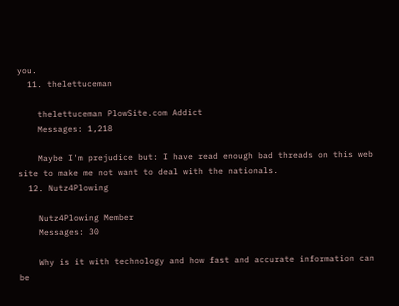you.
  11. thelettuceman

    thelettuceman PlowSite.com Addict
    Messages: 1,218

    Maybe I'm prejudice but: I have read enough bad threads on this web site to make me not want to deal with the nationals.
  12. Nutz4Plowing

    Nutz4Plowing Member
    Messages: 30

    Why is it with technology and how fast and accurate information can be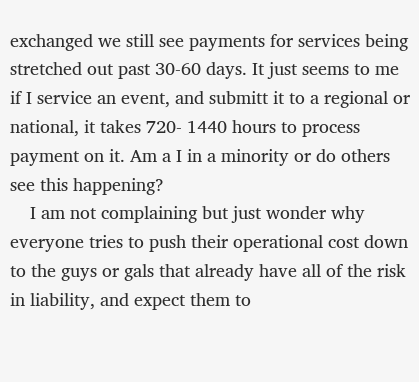exchanged we still see payments for services being stretched out past 30-60 days. It just seems to me if I service an event, and submitt it to a regional or national, it takes 720- 1440 hours to process payment on it. Am a I in a minority or do others see this happening?
    I am not complaining but just wonder why everyone tries to push their operational cost down to the guys or gals that already have all of the risk in liability, and expect them to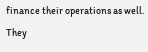finance their operations as well. They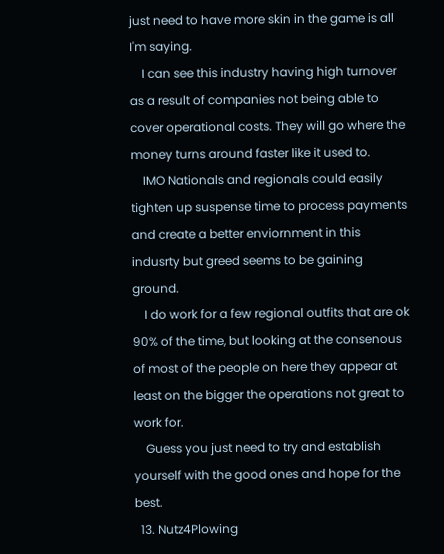just need to have more skin in the game is all I'm saying.
    I can see this industry having high turnover as a result of companies not being able to cover operational costs. They will go where the money turns around faster like it used to.
    IMO Nationals and regionals could easily tighten up suspense time to process payments and create a better enviornment in this indusrty but greed seems to be gaining ground.
    I do work for a few regional outfits that are ok 90% of the time, but looking at the consenous of most of the people on here they appear at least on the bigger the operations not great to work for.
    Guess you just need to try and establish yourself with the good ones and hope for the best.
  13. Nutz4Plowing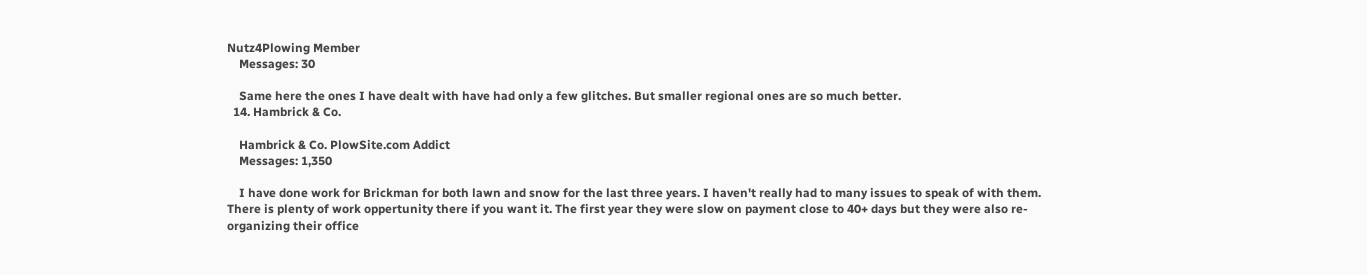Nutz4Plowing Member
    Messages: 30

    Same here the ones I have dealt with have had only a few glitches. But smaller regional ones are so much better.
  14. Hambrick & Co.

    Hambrick & Co. PlowSite.com Addict
    Messages: 1,350

    I have done work for Brickman for both lawn and snow for the last three years. I haven't really had to many issues to speak of with them. There is plenty of work oppertunity there if you want it. The first year they were slow on payment close to 40+ days but they were also re-organizing their office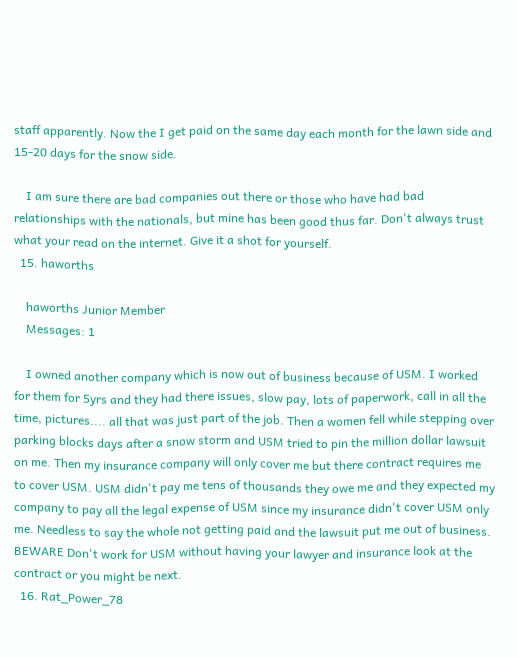staff apparently. Now the I get paid on the same day each month for the lawn side and 15-20 days for the snow side.

    I am sure there are bad companies out there or those who have had bad relationships with the nationals, but mine has been good thus far. Don't always trust what your read on the internet. Give it a shot for yourself.
  15. haworths

    haworths Junior Member
    Messages: 1

    I owned another company which is now out of business because of USM. I worked for them for 5yrs and they had there issues, slow pay, lots of paperwork, call in all the time, pictures.... all that was just part of the job. Then a women fell while stepping over parking blocks days after a snow storm and USM tried to pin the million dollar lawsuit on me. Then my insurance company will only cover me but there contract requires me to cover USM. USM didn't pay me tens of thousands they owe me and they expected my company to pay all the legal expense of USM since my insurance didn't cover USM only me. Needless to say the whole not getting paid and the lawsuit put me out of business. BEWARE Don't work for USM without having your lawyer and insurance look at the contract or you might be next.
  16. Rat_Power_78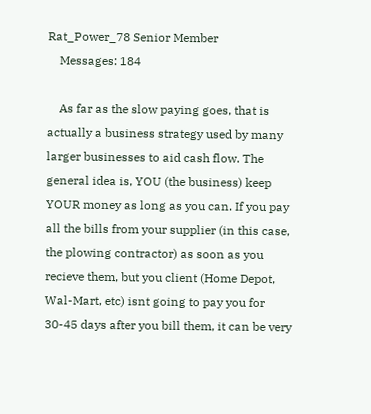Rat_Power_78 Senior Member
    Messages: 184

    As far as the slow paying goes, that is actually a business strategy used by many larger businesses to aid cash flow. The general idea is, YOU (the business) keep YOUR money as long as you can. If you pay all the bills from your supplier (in this case, the plowing contractor) as soon as you recieve them, but you client (Home Depot, Wal-Mart, etc) isnt going to pay you for 30-45 days after you bill them, it can be very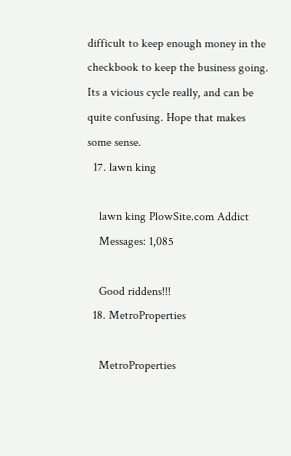difficult to keep enough money in the checkbook to keep the business going. Its a vicious cycle really, and can be quite confusing. Hope that makes some sense.
  17. lawn king

    lawn king PlowSite.com Addict
    Messages: 1,085

    Good riddens!!!
  18. MetroProperties

    MetroProperties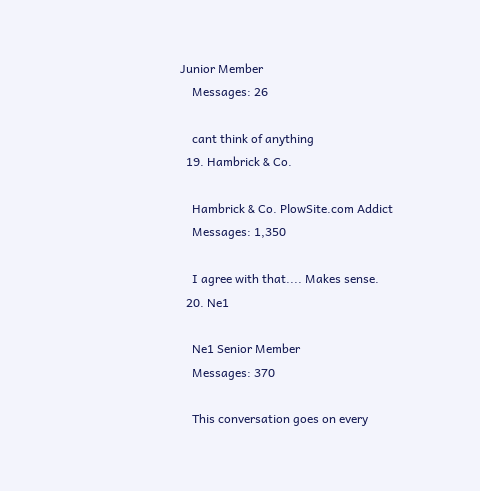Junior Member
    Messages: 26

    cant think of anything
  19. Hambrick & Co.

    Hambrick & Co. PlowSite.com Addict
    Messages: 1,350

    I agree with that.... Makes sense.
  20. Ne1

    Ne1 Senior Member
    Messages: 370

    This conversation goes on every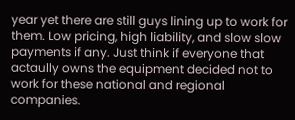year yet there are still guys lining up to work for them. Low pricing, high liability, and slow slow payments if any. Just think if everyone that actaully owns the equipment decided not to work for these national and regional companies.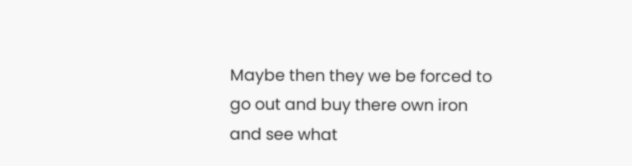Maybe then they we be forced to go out and buy there own iron and see what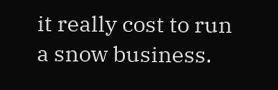it really cost to run a snow business.